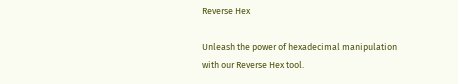Reverse Hex

Unleash the power of hexadecimal manipulation with our Reverse Hex tool.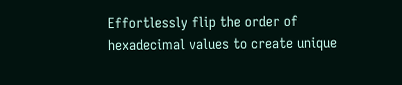Effortlessly flip the order of hexadecimal values to create unique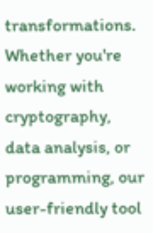transformations. Whether you're working with cryptography, data analysis, or programming, our user-friendly tool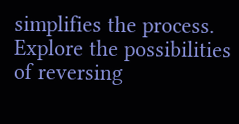simplifies the process. Explore the possibilities of reversing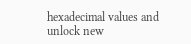hexadecimal values and unlock new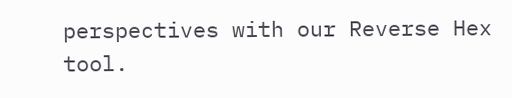perspectives with our Reverse Hex tool.